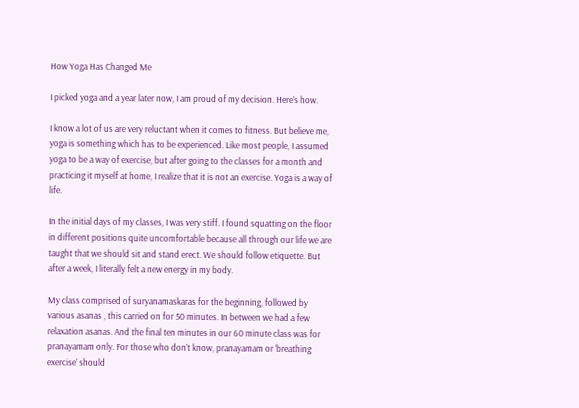How Yoga Has Changed Me

I picked yoga and a year later now, I am proud of my decision. Here’s how.

I know a lot of us are very reluctant when it comes to fitness. But believe me, yoga is something which has to be experienced. Like most people, I assumed yoga to be a way of exercise, but after going to the classes for a month and practicing it myself at home, I realize that it is not an exercise. Yoga is a way of life.

In the initial days of my classes, I was very stiff. I found squatting on the floor in different positions quite uncomfortable because all through our life we are taught that we should sit and stand erect. We should follow etiquette. But after a week, I literally felt a new energy in my body.

My class comprised of suryanamaskaras for the beginning, followed by various asanas , this carried on for 50 minutes. In between we had a few relaxation asanas. And the final ten minutes in our 60 minute class was for pranayamam only. For those who don’t know, pranayamam or ‘breathing exercise’ should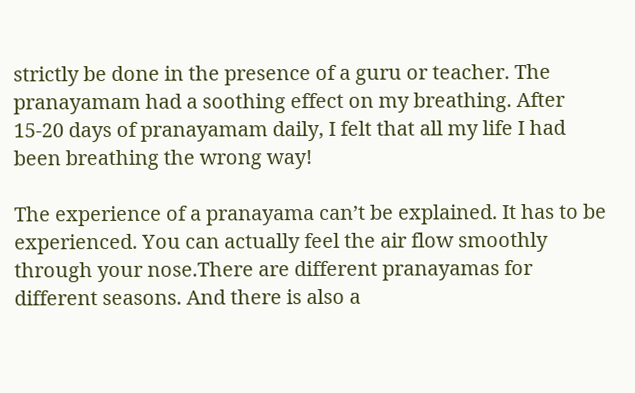strictly be done in the presence of a guru or teacher. The pranayamam had a soothing effect on my breathing. After 15-20 days of pranayamam daily, I felt that all my life I had been breathing the wrong way!

The experience of a pranayama can’t be explained. It has to be experienced. You can actually feel the air flow smoothly through your nose.There are different pranayamas for different seasons. And there is also a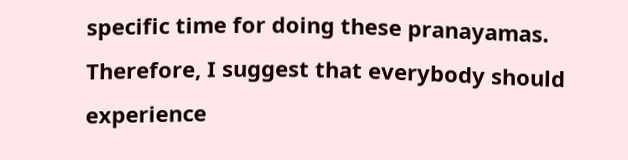specific time for doing these pranayamas.
Therefore, I suggest that everybody should experience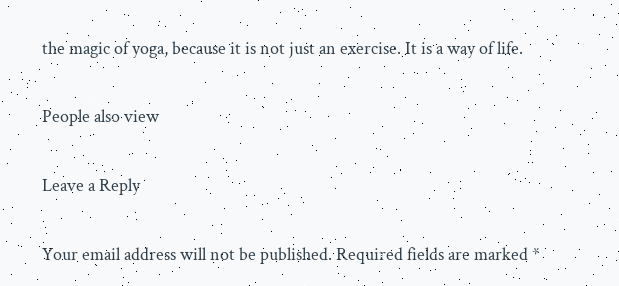the magic of yoga, because it is not just an exercise. It is a way of life.

People also view

Leave a Reply

Your email address will not be published. Required fields are marked *